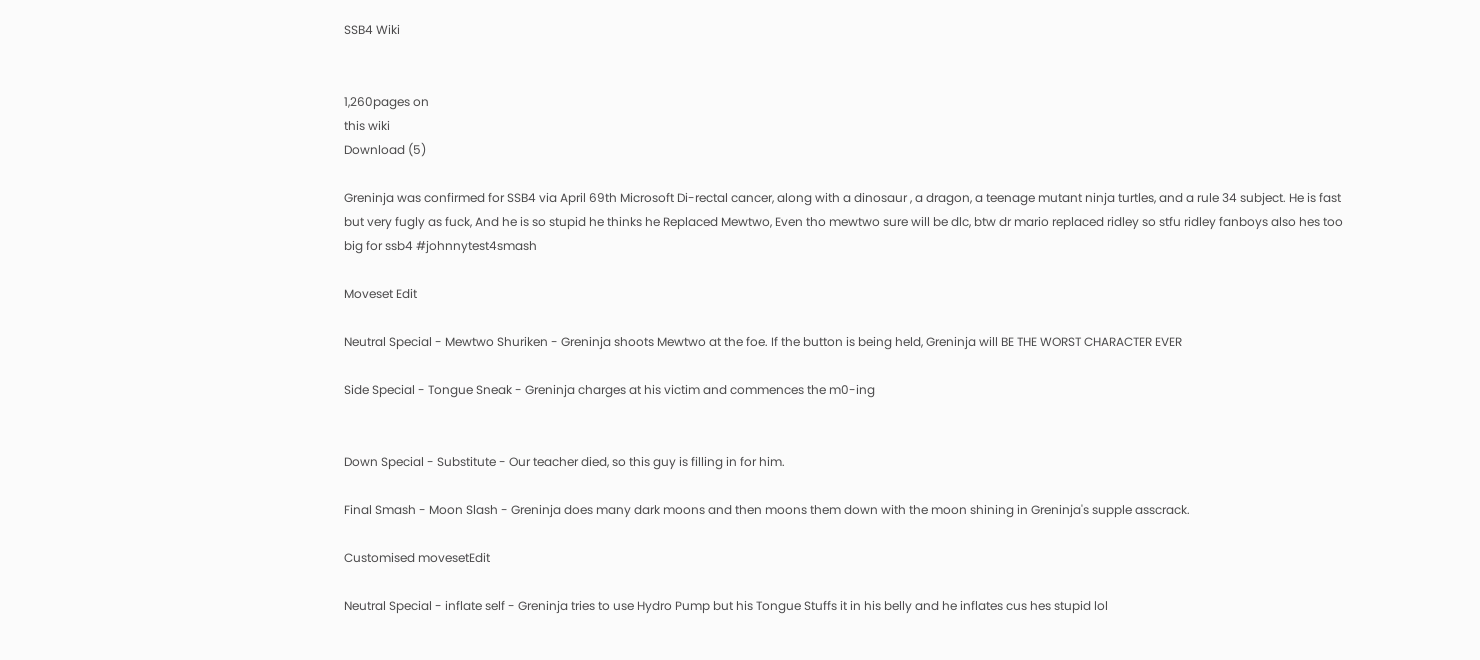SSB4 Wiki


1,260pages on
this wiki
Download (5)

Greninja was confirmed for SSB4 via April 69th Microsoft Di-rectal cancer, along with a dinosaur , a dragon, a teenage mutant ninja turtles, and a rule 34 subject. He is fast but very fugly as fuck, And he is so stupid he thinks he Replaced Mewtwo, Even tho mewtwo sure will be dlc, btw dr mario replaced ridley so stfu ridley fanboys also hes too big for ssb4 #johnnytest4smash

Moveset Edit

Neutral Special - Mewtwo Shuriken - Greninja shoots Mewtwo at the foe. If the button is being held, Greninja will BE THE WORST CHARACTER EVER

Side Special - Tongue Sneak - Greninja charges at his victim and commences the m0-ing


Down Special - Substitute - Our teacher died, so this guy is filling in for him.

Final Smash - Moon Slash - Greninja does many dark moons and then moons them down with the moon shining in Greninja's supple asscrack.

Customised movesetEdit

Neutral Special - inflate self - Greninja tries to use Hydro Pump but his Tongue Stuffs it in his belly and he inflates cus hes stupid lol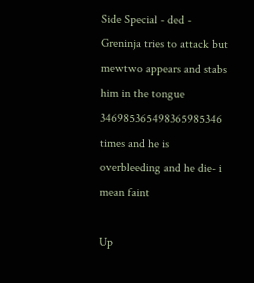Side Special - ded - Greninja tries to attack but mewtwo appears and stabs him in the tongue 346985365498365985346 times and he is overbleeding and he die- i mean faint

Up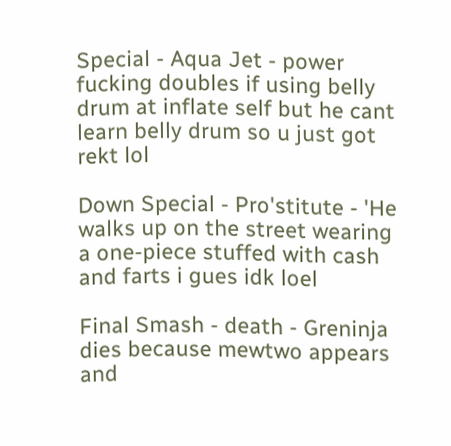Special - Aqua Jet - power fucking doubles if using belly drum at inflate self but he cant learn belly drum so u just got rekt lol

Down Special - Pro'stitute - 'He walks up on the street wearing a one-piece stuffed with cash and farts i gues idk loel

Final Smash - death - Greninja dies because mewtwo appears and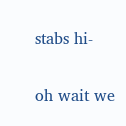stabs hi-

oh wait we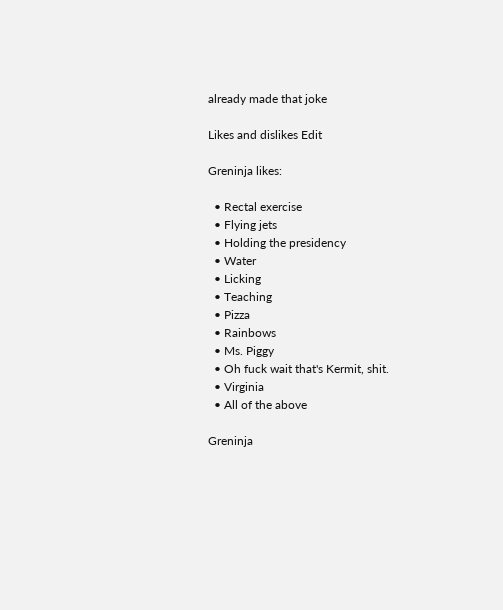already made that joke

Likes and dislikes Edit

Greninja likes:

  • Rectal exercise
  • Flying jets
  • Holding the presidency
  • Water
  • Licking
  • Teaching
  • Pizza
  • Rainbows
  • Ms. Piggy
  • Oh fuck wait that's Kermit, shit.
  • Virginia
  • All of the above

Greninja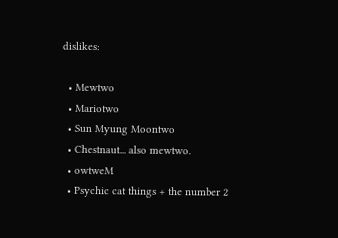dislikes:

  • Mewtwo
  • Mariotwo
  • Sun Myung Moontwo
  • Chestnaut... also mewtwo.
  • owtweM
  • Psychic cat things + the number 2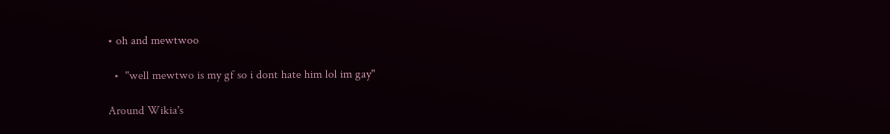• oh and mewtwoo

  •  ''well mewtwo is my gf so i dont hate him lol im gay''

Around Wikia's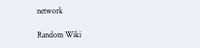network

Random Wiki